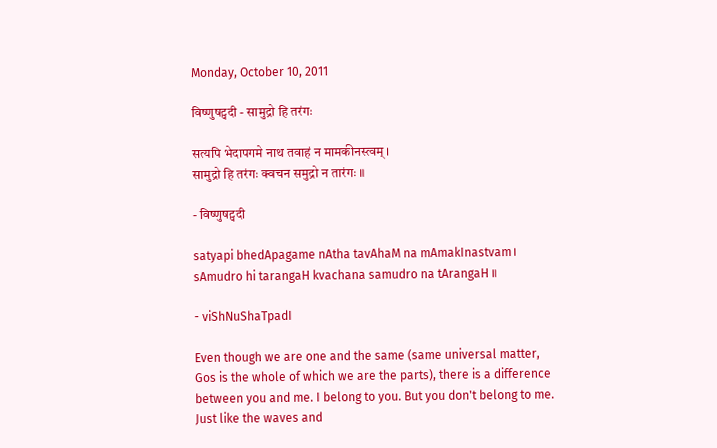Monday, October 10, 2011

विष्णुषट्पदी - सामुद्रो हि तरंगः

सत्यपि भेदापगमे नाथ तवाहं न मामकीनस्त्वम् ।
सामुद्रो हि तरंगः क्वचन समुद्रो न तारंगः ॥

- विष्णुषट्पदी

satyapi bhedApagame nAtha tavAhaM na mAmakInastvam।
sAmudro hi tarangaH kvachana samudro na tArangaH ॥

- viShNuShaTpadI

Even though we are one and the same (same universal matter, Gos is the whole of which we are the parts), there is a difference between you and me. I belong to you. But you don't belong to me. Just like the waves and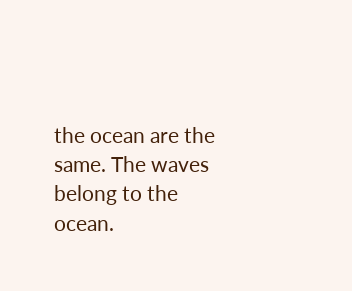the ocean are the same. The waves belong to the ocean.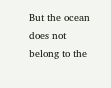But the ocean does not belong to the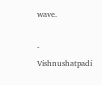wave.

- Vishnushatpadi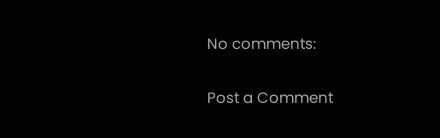No comments:

Post a Comment